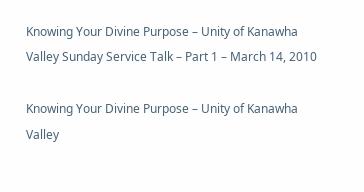Knowing Your Divine Purpose – Unity of Kanawha Valley Sunday Service Talk – Part 1 – March 14, 2010

Knowing Your Divine Purpose – Unity of Kanawha Valley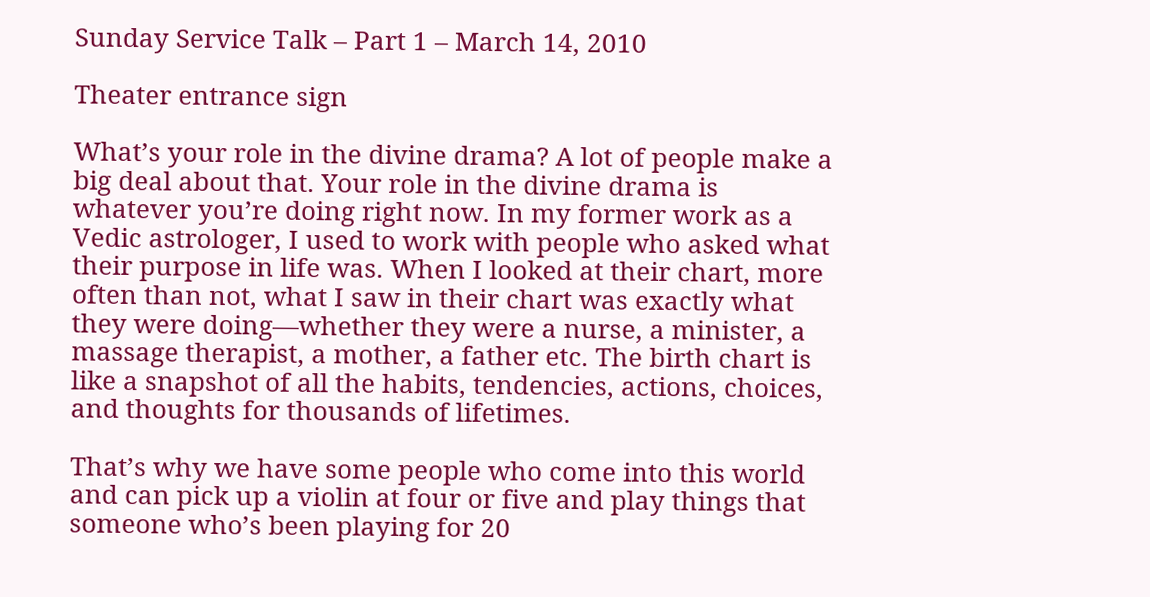Sunday Service Talk – Part 1 – March 14, 2010

Theater entrance sign

What’s your role in the divine drama? A lot of people make a big deal about that. Your role in the divine drama is whatever you’re doing right now. In my former work as a Vedic astrologer, I used to work with people who asked what their purpose in life was. When I looked at their chart, more often than not, what I saw in their chart was exactly what they were doing—whether they were a nurse, a minister, a massage therapist, a mother, a father etc. The birth chart is like a snapshot of all the habits, tendencies, actions, choices, and thoughts for thousands of lifetimes.

That’s why we have some people who come into this world and can pick up a violin at four or five and play things that someone who’s been playing for 20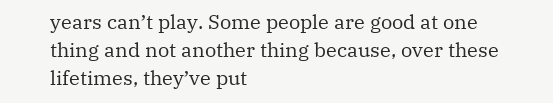years can’t play. Some people are good at one thing and not another thing because, over these lifetimes, they’ve put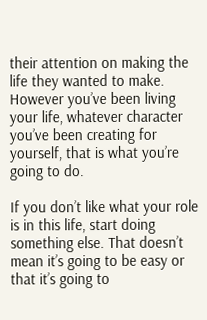their attention on making the life they wanted to make. However you’ve been living your life, whatever character you’ve been creating for yourself, that is what you’re going to do.

If you don’t like what your role is in this life, start doing something else. That doesn’t mean it’s going to be easy or that it’s going to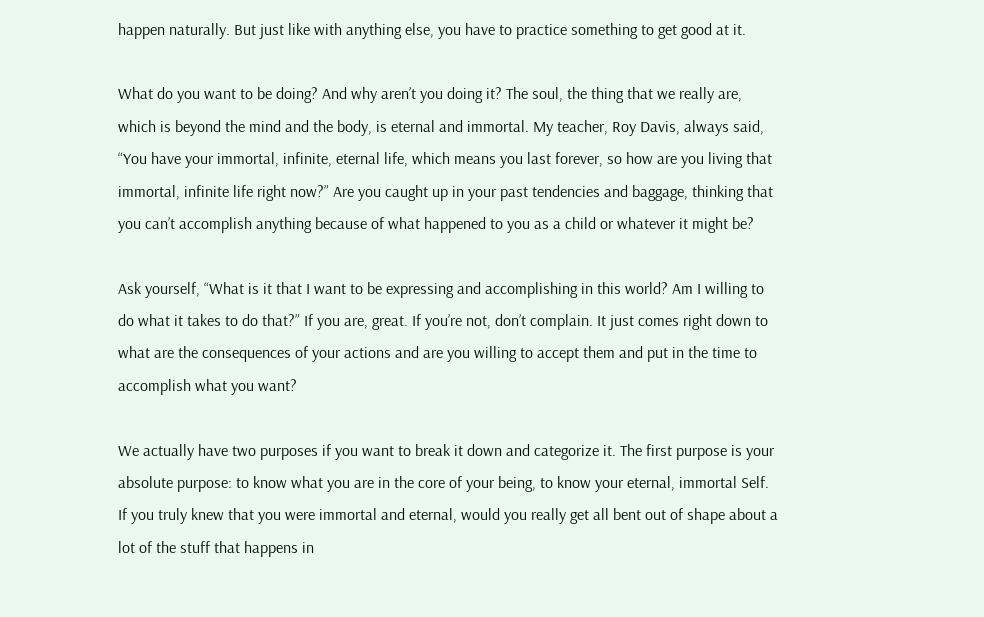happen naturally. But just like with anything else, you have to practice something to get good at it.

What do you want to be doing? And why aren’t you doing it? The soul, the thing that we really are, which is beyond the mind and the body, is eternal and immortal. My teacher, Roy Davis, always said, “You have your immortal, infinite, eternal life, which means you last forever, so how are you living that immortal, infinite life right now?” Are you caught up in your past tendencies and baggage, thinking that you can’t accomplish anything because of what happened to you as a child or whatever it might be?

Ask yourself, “What is it that I want to be expressing and accomplishing in this world? Am I willing to do what it takes to do that?” If you are, great. If you’re not, don’t complain. It just comes right down to what are the consequences of your actions and are you willing to accept them and put in the time to accomplish what you want?

We actually have two purposes if you want to break it down and categorize it. The first purpose is your absolute purpose: to know what you are in the core of your being, to know your eternal, immortal Self. If you truly knew that you were immortal and eternal, would you really get all bent out of shape about a lot of the stuff that happens in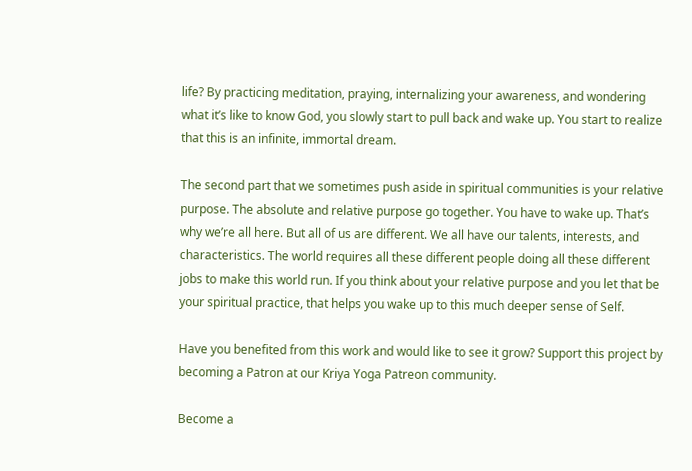life? By practicing meditation, praying, internalizing your awareness, and wondering what it’s like to know God, you slowly start to pull back and wake up. You start to realize that this is an infinite, immortal dream.

The second part that we sometimes push aside in spiritual communities is your relative purpose. The absolute and relative purpose go together. You have to wake up. That’s why we’re all here. But all of us are different. We all have our talents, interests, and characteristics. The world requires all these different people doing all these different jobs to make this world run. If you think about your relative purpose and you let that be your spiritual practice, that helps you wake up to this much deeper sense of Self.

Have you benefited from this work and would like to see it grow? Support this project by becoming a Patron at our Kriya Yoga Patreon community.

Become a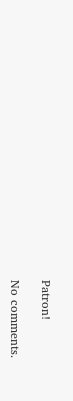Patron!

No comments.